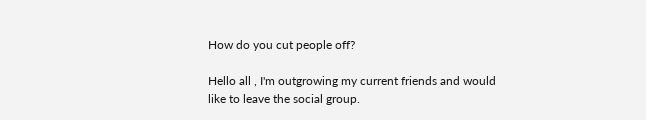How do you cut people off?

Hello all , I'm outgrowing my current friends and would like to leave the social group.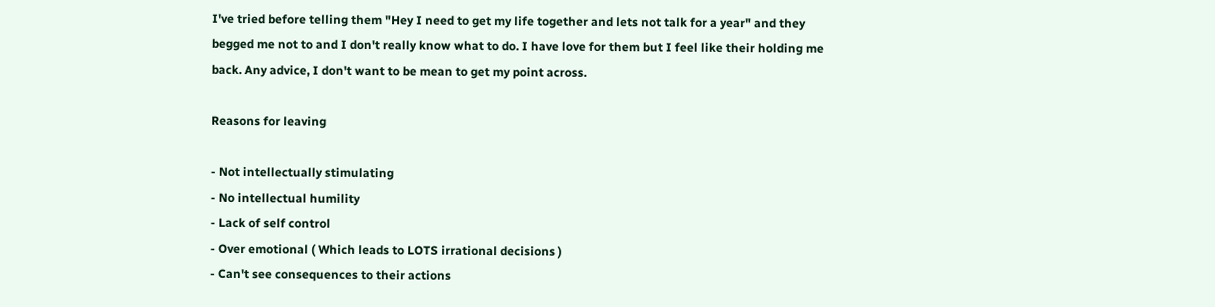I've tried before telling them "Hey I need to get my life together and lets not talk for a year" and they begged me not to and I don't really know what to do. I have love for them but I feel like their holding me back. Any advice, I don't want to be mean to get my point across.

Reasons for leaving

- Not intellectually stimulating
- No intellectual humility
- Lack of self control
- Over emotional ( Which leads to LOTS irrational decisions )
- Can't see consequences to their actions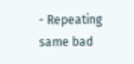- Repeating same bad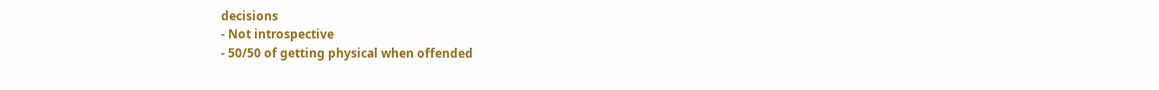decisions
- Not introspective
- 50/50 of getting physical when offended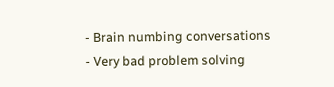- Brain numbing conversations
- Very bad problem solving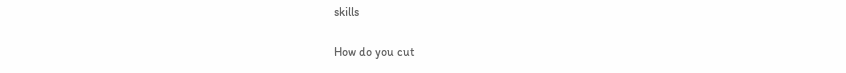skills

How do you cut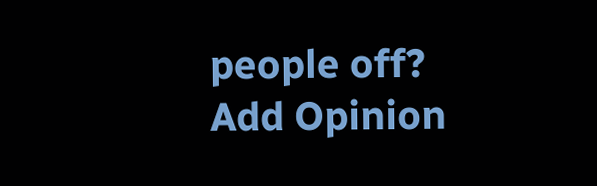people off?
Add Opinion